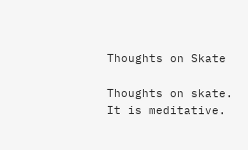Thoughts on Skate

Thoughts on skate. It is meditative.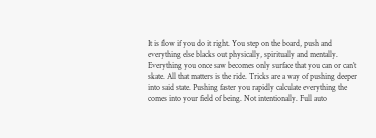It is flow if you do it right. You step on the board, push and everything else blacks out physically, spiritually and mentally. Everything you once saw becomes only surface that you can or can’t skate. All that matters is the ride. Tricks are a way of pushing deeper into said state. Pushing faster you rapidly calculate everything the comes into your field of being. Not intentionally. Full auto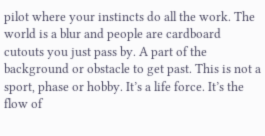pilot where your instincts do all the work. The world is a blur and people are cardboard cutouts you just pass by. A part of the background or obstacle to get past. This is not a sport, phase or hobby. It’s a life force. It’s the flow of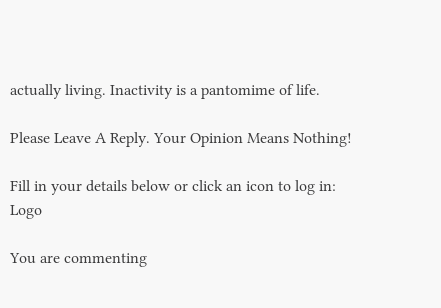actually living. Inactivity is a pantomime of life.

Please Leave A Reply. Your Opinion Means Nothing!

Fill in your details below or click an icon to log in: Logo

You are commenting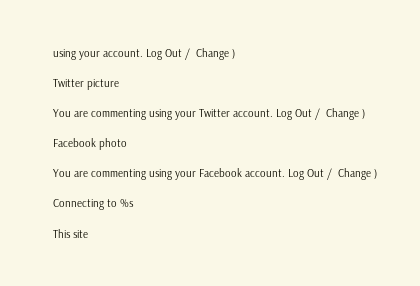using your account. Log Out /  Change )

Twitter picture

You are commenting using your Twitter account. Log Out /  Change )

Facebook photo

You are commenting using your Facebook account. Log Out /  Change )

Connecting to %s

This site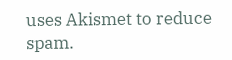uses Akismet to reduce spam.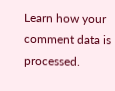Learn how your comment data is processed.